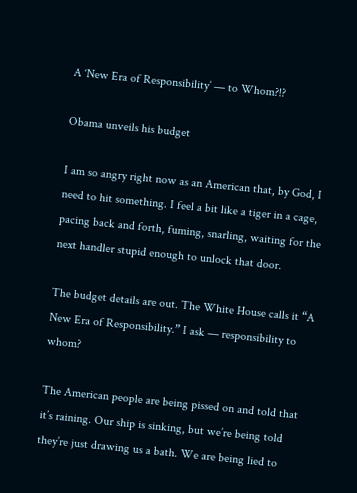A ‘New Era of Responsibility’ — to Whom?!?

Obama unveils his budget

I am so angry right now as an American that, by God, I need to hit something. I feel a bit like a tiger in a cage, pacing back and forth, fuming, snarling, waiting for the next handler stupid enough to unlock that door.

The budget details are out. The White House calls it “A New Era of Responsibility.” I ask — responsibility to whom?

The American people are being pissed on and told that it’s raining. Our ship is sinking, but we’re being told they’re just drawing us a bath. We are being lied to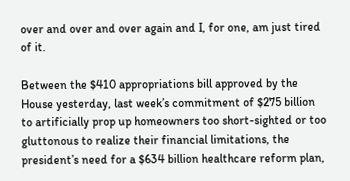over and over and over again and I, for one, am just tired of it.

Between the $410 appropriations bill approved by the House yesterday, last week’s commitment of $275 billion to artificially prop up homeowners too short-sighted or too gluttonous to realize their financial limitations, the president’s need for a $634 billion healthcare reform plan,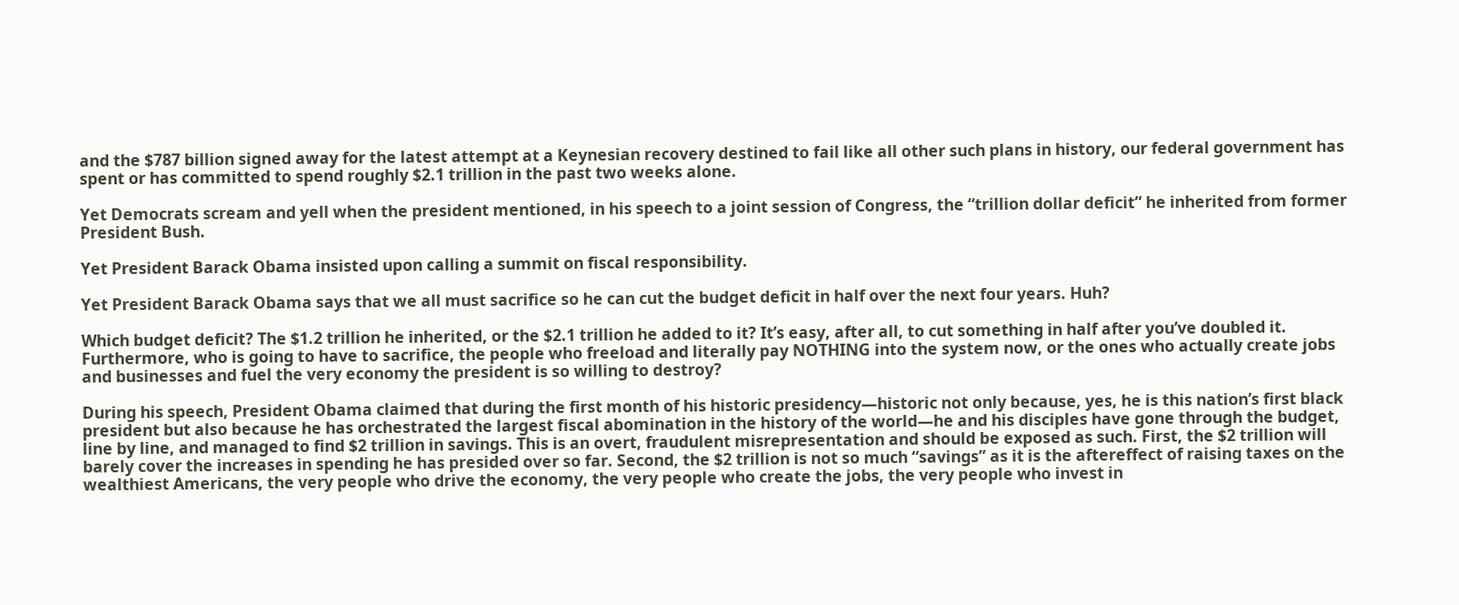and the $787 billion signed away for the latest attempt at a Keynesian recovery destined to fail like all other such plans in history, our federal government has spent or has committed to spend roughly $2.1 trillion in the past two weeks alone.

Yet Democrats scream and yell when the president mentioned, in his speech to a joint session of Congress, the “trillion dollar deficit” he inherited from former President Bush.

Yet President Barack Obama insisted upon calling a summit on fiscal responsibility.

Yet President Barack Obama says that we all must sacrifice so he can cut the budget deficit in half over the next four years. Huh?

Which budget deficit? The $1.2 trillion he inherited, or the $2.1 trillion he added to it? It’s easy, after all, to cut something in half after you’ve doubled it. Furthermore, who is going to have to sacrifice, the people who freeload and literally pay NOTHING into the system now, or the ones who actually create jobs and businesses and fuel the very economy the president is so willing to destroy?

During his speech, President Obama claimed that during the first month of his historic presidency—historic not only because, yes, he is this nation’s first black president but also because he has orchestrated the largest fiscal abomination in the history of the world—he and his disciples have gone through the budget, line by line, and managed to find $2 trillion in savings. This is an overt, fraudulent misrepresentation and should be exposed as such. First, the $2 trillion will barely cover the increases in spending he has presided over so far. Second, the $2 trillion is not so much “savings” as it is the aftereffect of raising taxes on the wealthiest Americans, the very people who drive the economy, the very people who create the jobs, the very people who invest in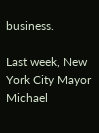business.

Last week, New York City Mayor Michael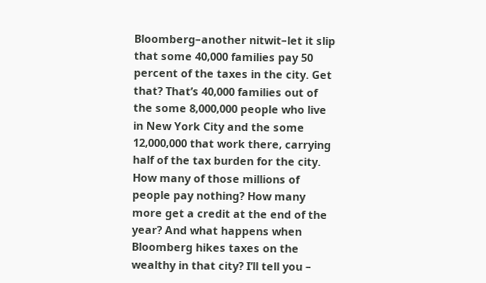Bloomberg–another nitwit–let it slip that some 40,000 families pay 50 percent of the taxes in the city. Get that? That’s 40,000 families out of the some 8,000,000 people who live in New York City and the some 12,000,000 that work there, carrying half of the tax burden for the city. How many of those millions of people pay nothing? How many more get a credit at the end of the year? And what happens when Bloomberg hikes taxes on the wealthy in that city? I’ll tell you –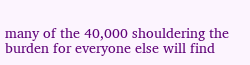many of the 40,000 shouldering the burden for everyone else will find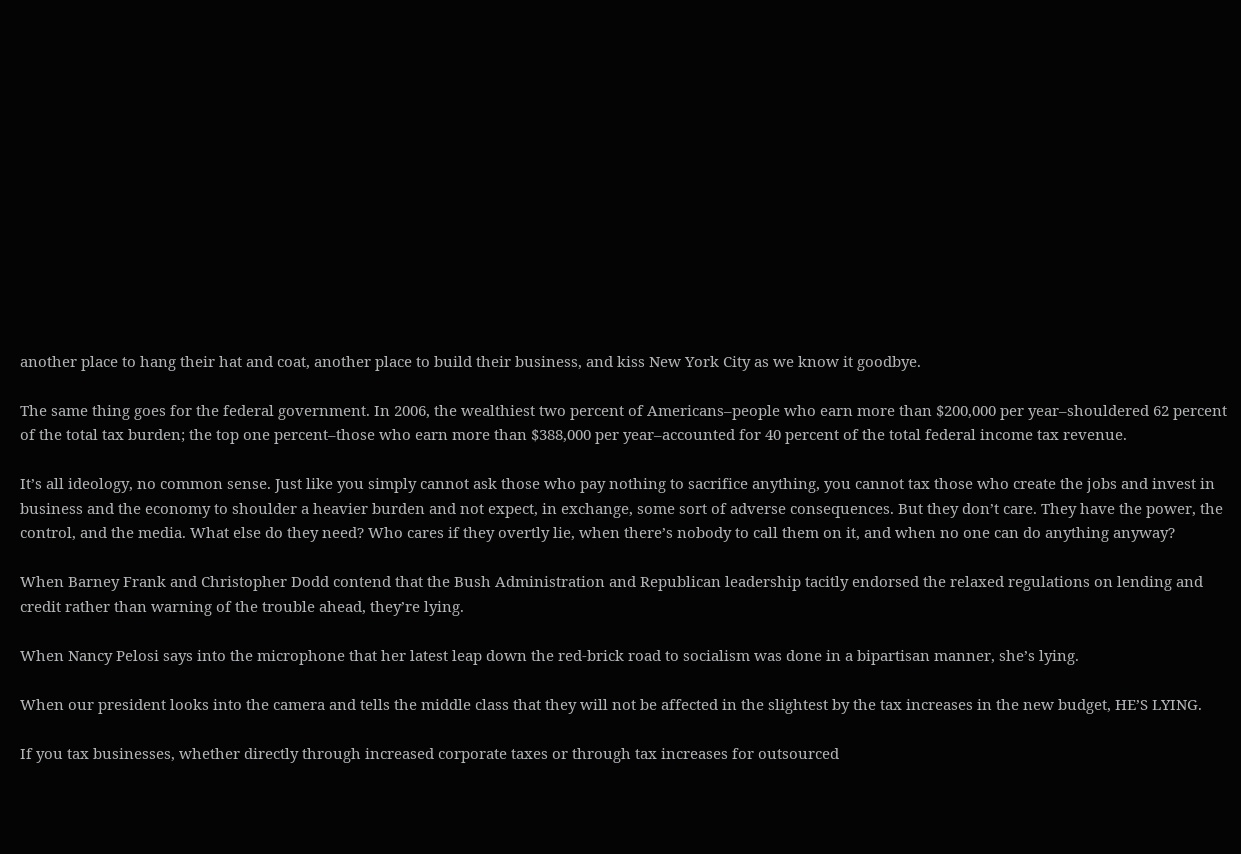another place to hang their hat and coat, another place to build their business, and kiss New York City as we know it goodbye.

The same thing goes for the federal government. In 2006, the wealthiest two percent of Americans–people who earn more than $200,000 per year–shouldered 62 percent of the total tax burden; the top one percent–those who earn more than $388,000 per year–accounted for 40 percent of the total federal income tax revenue.

It’s all ideology, no common sense. Just like you simply cannot ask those who pay nothing to sacrifice anything, you cannot tax those who create the jobs and invest in business and the economy to shoulder a heavier burden and not expect, in exchange, some sort of adverse consequences. But they don’t care. They have the power, the control, and the media. What else do they need? Who cares if they overtly lie, when there’s nobody to call them on it, and when no one can do anything anyway?

When Barney Frank and Christopher Dodd contend that the Bush Administration and Republican leadership tacitly endorsed the relaxed regulations on lending and credit rather than warning of the trouble ahead, they’re lying.

When Nancy Pelosi says into the microphone that her latest leap down the red-brick road to socialism was done in a bipartisan manner, she’s lying.

When our president looks into the camera and tells the middle class that they will not be affected in the slightest by the tax increases in the new budget, HE’S LYING.

If you tax businesses, whether directly through increased corporate taxes or through tax increases for outsourced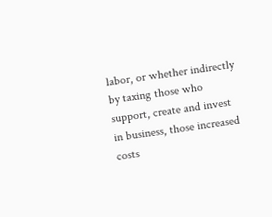labor, or whether indirectly by taxing those who support, create and invest in business, those increased costs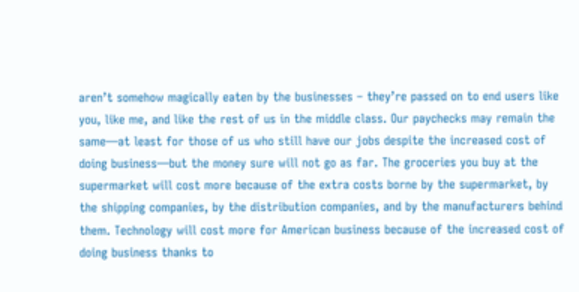aren’t somehow magically eaten by the businesses – they’re passed on to end users like you, like me, and like the rest of us in the middle class. Our paychecks may remain the same—at least for those of us who still have our jobs despite the increased cost of doing business—but the money sure will not go as far. The groceries you buy at the supermarket will cost more because of the extra costs borne by the supermarket, by the shipping companies, by the distribution companies, and by the manufacturers behind them. Technology will cost more for American business because of the increased cost of doing business thanks to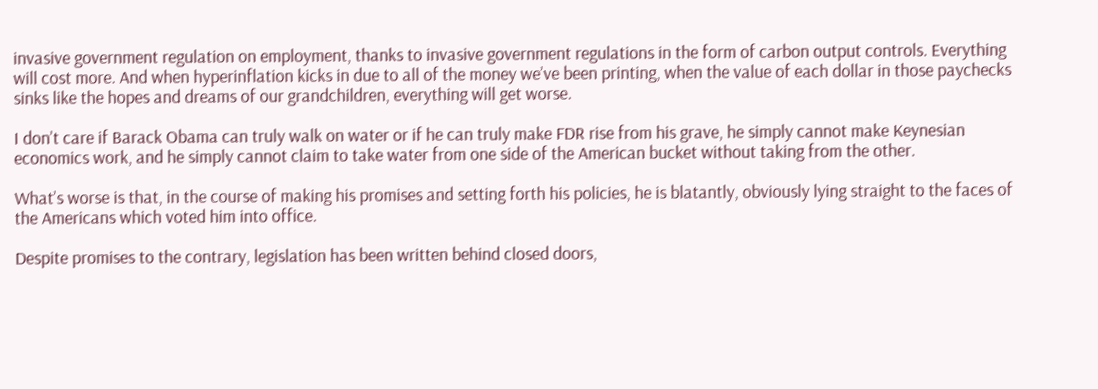invasive government regulation on employment, thanks to invasive government regulations in the form of carbon output controls. Everything will cost more. And when hyperinflation kicks in due to all of the money we’ve been printing, when the value of each dollar in those paychecks sinks like the hopes and dreams of our grandchildren, everything will get worse.

I don’t care if Barack Obama can truly walk on water or if he can truly make FDR rise from his grave, he simply cannot make Keynesian economics work, and he simply cannot claim to take water from one side of the American bucket without taking from the other.

What’s worse is that, in the course of making his promises and setting forth his policies, he is blatantly, obviously lying straight to the faces of the Americans which voted him into office.

Despite promises to the contrary, legislation has been written behind closed doors,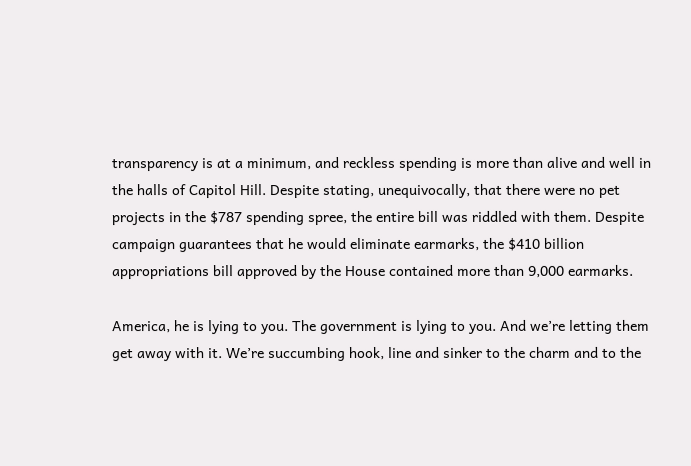transparency is at a minimum, and reckless spending is more than alive and well in the halls of Capitol Hill. Despite stating, unequivocally, that there were no pet projects in the $787 spending spree, the entire bill was riddled with them. Despite campaign guarantees that he would eliminate earmarks, the $410 billion appropriations bill approved by the House contained more than 9,000 earmarks.

America, he is lying to you. The government is lying to you. And we’re letting them get away with it. We’re succumbing hook, line and sinker to the charm and to the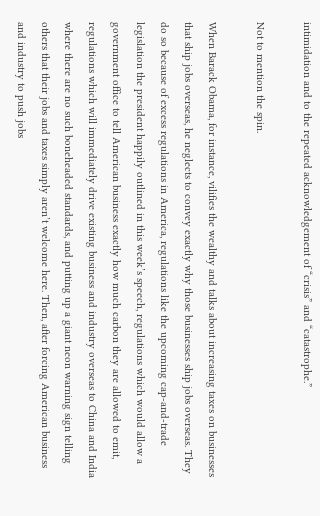intimidation and to the repeated acknowledgement of “crisis” and “catastrophe.”

Not to mention the spin.

When Barack Obama, for instance, vilifies the wealthy and talks about increasing taxes on businesses that ship jobs overseas, he neglects to convey exactly why those businesses ship jobs overseas. They do so because of excess regulations in America, regulations like the upcoming cap-and-trade legislation the president happily outlined in this week’s speech, regulations which would allow a government office to tell American business exactly how much carbon they are allowed to emit, regulations which will immediately drive existing business and industry overseas to China and India where there are no such boneheaded standards, and putting up a giant neon warning sign telling others that their jobs and taxes simply aren’t welcome here. Then, after forcing American business and industry to push jobs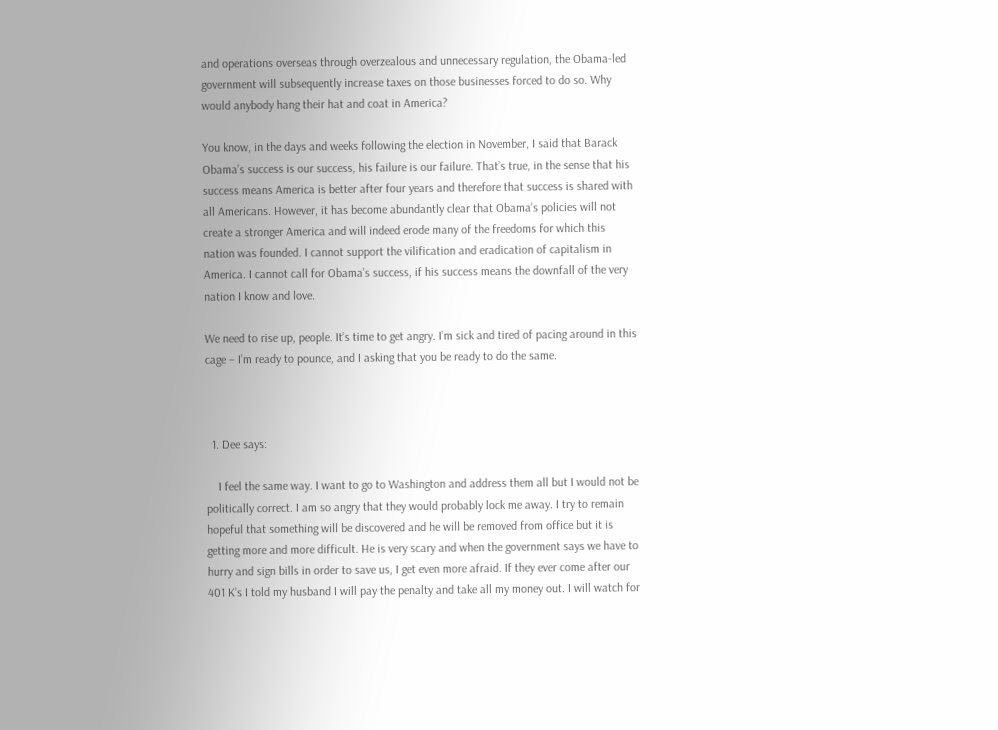and operations overseas through overzealous and unnecessary regulation, the Obama-led government will subsequently increase taxes on those businesses forced to do so. Why would anybody hang their hat and coat in America?

You know, in the days and weeks following the election in November, I said that Barack Obama’s success is our success, his failure is our failure. That’s true, in the sense that his success means America is better after four years and therefore that success is shared with all Americans. However, it has become abundantly clear that Obama’s policies will not create a stronger America and will indeed erode many of the freedoms for which this nation was founded. I cannot support the vilification and eradication of capitalism in America. I cannot call for Obama’s success, if his success means the downfall of the very nation I know and love.

We need to rise up, people. It’s time to get angry. I’m sick and tired of pacing around in this cage – I’m ready to pounce, and I asking that you be ready to do the same.



  1. Dee says:

    I feel the same way. I want to go to Washington and address them all but I would not be politically correct. I am so angry that they would probably lock me away. I try to remain hopeful that something will be discovered and he will be removed from office but it is getting more and more difficult. He is very scary and when the government says we have to hurry and sign bills in order to save us, I get even more afraid. If they ever come after our 401 K’s I told my husband I will pay the penalty and take all my money out. I will watch for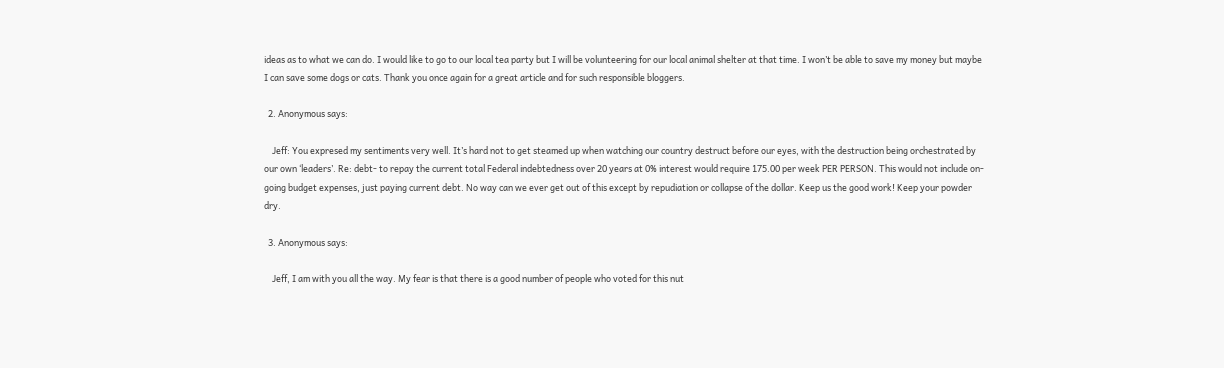ideas as to what we can do. I would like to go to our local tea party but I will be volunteering for our local animal shelter at that time. I won’t be able to save my money but maybe I can save some dogs or cats. Thank you once again for a great article and for such responsible bloggers.

  2. Anonymous says:

    Jeff: You expresed my sentiments very well. It’s hard not to get steamed up when watching our country destruct before our eyes, with the destruction being orchestrated by our own ‘leaders’. Re: debt- to repay the current total Federal indebtedness over 20 years at 0% interest would require 175.00 per week PER PERSON. This would not include on-going budget expenses, just paying current debt. No way can we ever get out of this except by repudiation or collapse of the dollar. Keep us the good work! Keep your powder dry.

  3. Anonymous says:

    Jeff, I am with you all the way. My fear is that there is a good number of people who voted for this nut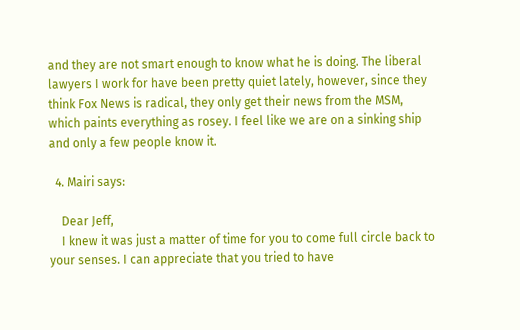and they are not smart enough to know what he is doing. The liberal lawyers I work for have been pretty quiet lately, however, since they think Fox News is radical, they only get their news from the MSM, which paints everything as rosey. I feel like we are on a sinking ship and only a few people know it.

  4. Mairi says:

    Dear Jeff,
    I knew it was just a matter of time for you to come full circle back to your senses. I can appreciate that you tried to have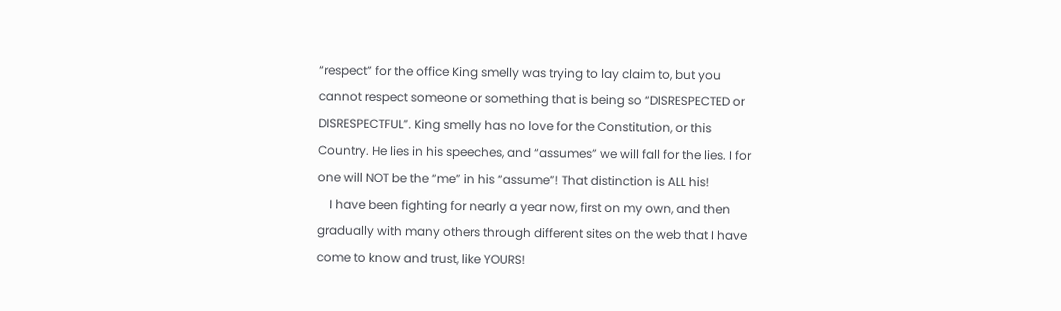“respect” for the office King smelly was trying to lay claim to, but you cannot respect someone or something that is being so “DISRESPECTED or DISRESPECTFUL”. King smelly has no love for the Constitution, or this Country. He lies in his speeches, and “assumes” we will fall for the lies. I for one will NOT be the “me” in his “assume”! That distinction is ALL his!
    I have been fighting for nearly a year now, first on my own, and then gradually with many others through different sites on the web that I have come to know and trust, like YOURS!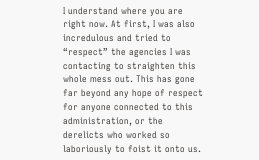I understand where you are right now. At first, I was also incredulous and tried to “respect” the agencies I was contacting to straighten this whole mess out. This has gone far beyond any hope of respect for anyone connected to this administration, or the derelicts who worked so laboriously to foist it onto us.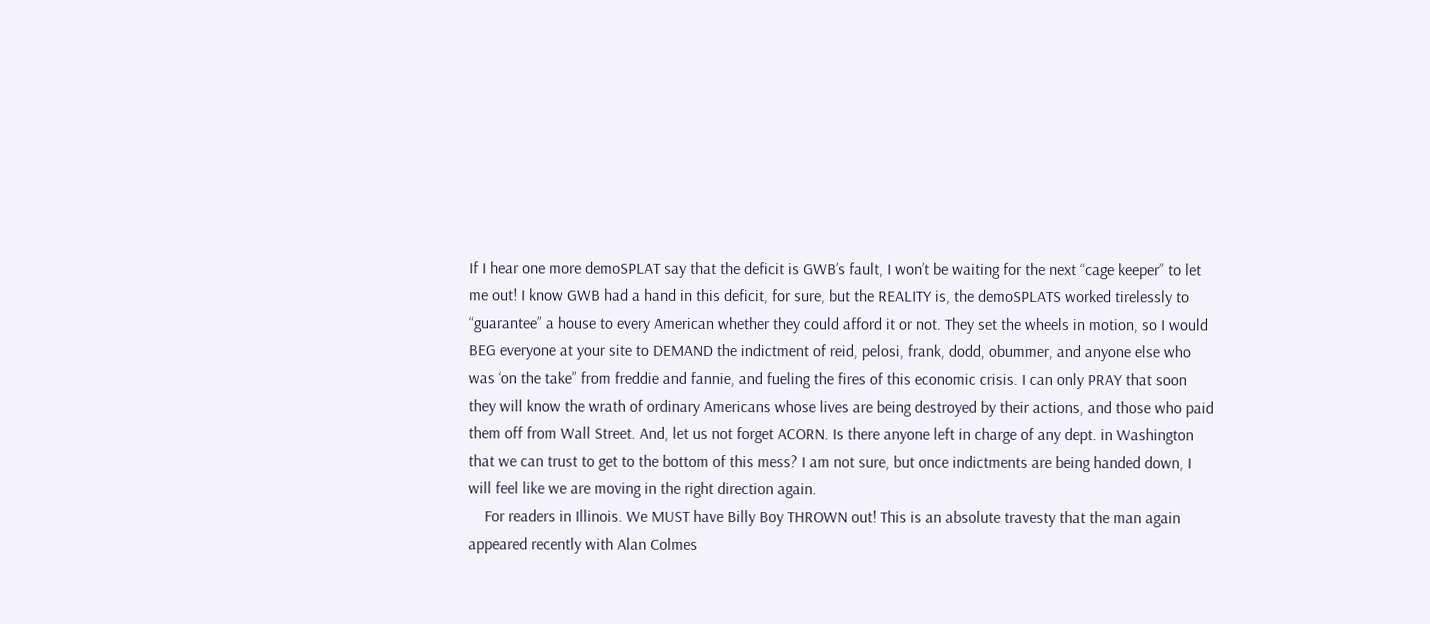If I hear one more demoSPLAT say that the deficit is GWB’s fault, I won’t be waiting for the next “cage keeper” to let me out! I know GWB had a hand in this deficit, for sure, but the REALITY is, the demoSPLATS worked tirelessly to “guarantee” a house to every American whether they could afford it or not. They set the wheels in motion, so I would BEG everyone at your site to DEMAND the indictment of reid, pelosi, frank, dodd, obummer, and anyone else who was ‘on the take” from freddie and fannie, and fueling the fires of this economic crisis. I can only PRAY that soon they will know the wrath of ordinary Americans whose lives are being destroyed by their actions, and those who paid them off from Wall Street. And, let us not forget ACORN. Is there anyone left in charge of any dept. in Washington that we can trust to get to the bottom of this mess? I am not sure, but once indictments are being handed down, I will feel like we are moving in the right direction again.
    For readers in Illinois. We MUST have Billy Boy THROWN out! This is an absolute travesty that the man again appeared recently with Alan Colmes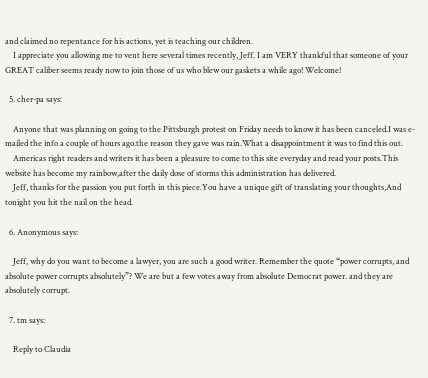and claimed no repentance for his actions, yet is teaching our children.
    I appreciate you allowing me to vent here several times recently, Jeff. I am VERY thankful that someone of your GREAT caliber seems ready now to join those of us who blew our gaskets a while ago! Welcome!

  5. cher-pa says:

    Anyone that was planning on going to the Pittsburgh protest on Friday needs to know it has been canceled.I was e-mailed the info a couple of hours ago.the reason they gave was rain.What a disappointment it was to find this out.
    Americas right readers and writers it has been a pleasure to come to this site everyday and read your posts.This website has become my rainbow,after the daily dose of storms this administration has delivered.
    Jeff, thanks for the passion you put forth in this piece.You have a unique gift of translating your thoughts,And tonight you hit the nail on the head.

  6. Anonymous says:

    Jeff, why do you want to become a lawyer, you are such a good writer. Remember the quote “power corrupts, and absolute power corrupts absolutely”? We are but a few votes away from absolute Democrat power. and they are absolutely corrupt.

  7. tm says:

    Reply to Claudia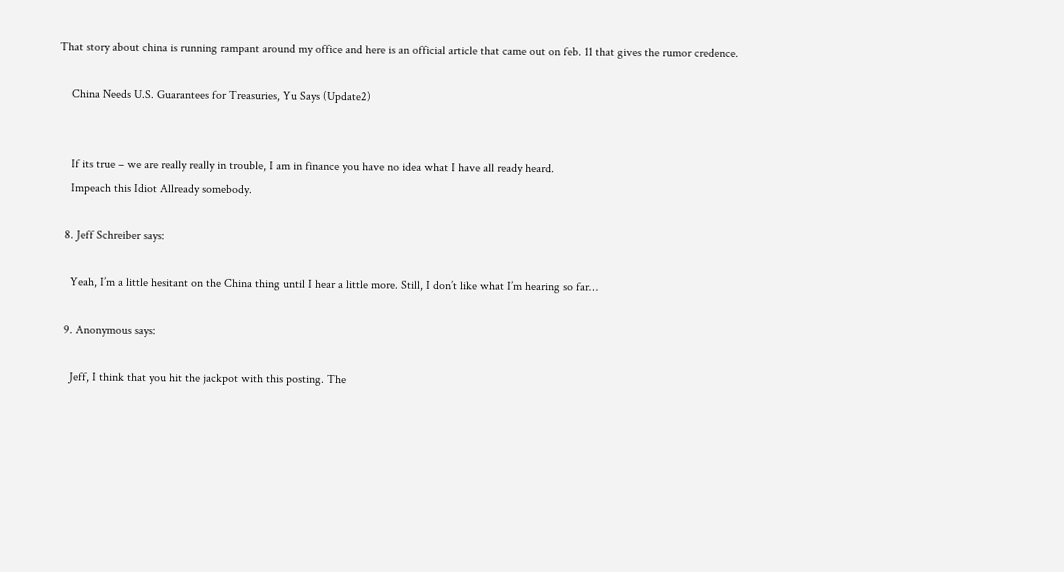That story about china is running rampant around my office and here is an official article that came out on feb. 11 that gives the rumor credence.

    China Needs U.S. Guarantees for Treasuries, Yu Says (Update2)


    If its true – we are really really in trouble, I am in finance you have no idea what I have all ready heard.
    Impeach this Idiot Allready somebody.

  8. Jeff Schreiber says:

    Yeah, I’m a little hesitant on the China thing until I hear a little more. Still, I don’t like what I’m hearing so far…

  9. Anonymous says:

    Jeff, I think that you hit the jackpot with this posting. The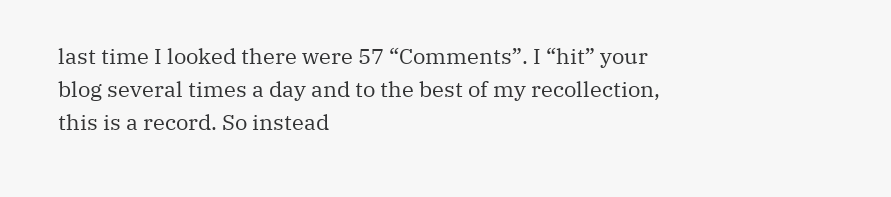last time I looked there were 57 “Comments”. I “hit” your blog several times a day and to the best of my recollection, this is a record. So instead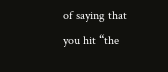of saying that you hit “the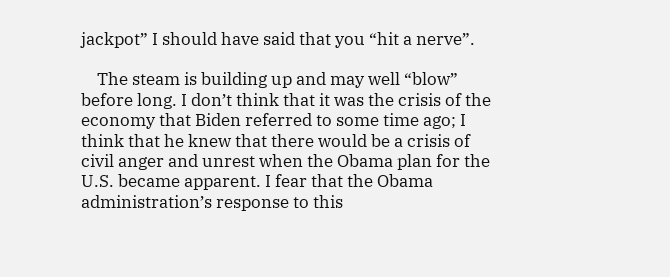jackpot” I should have said that you “hit a nerve”.

    The steam is building up and may well “blow” before long. I don’t think that it was the crisis of the economy that Biden referred to some time ago; I think that he knew that there would be a crisis of civil anger and unrest when the Obama plan for the U.S. became apparent. I fear that the Obama administration’s response to this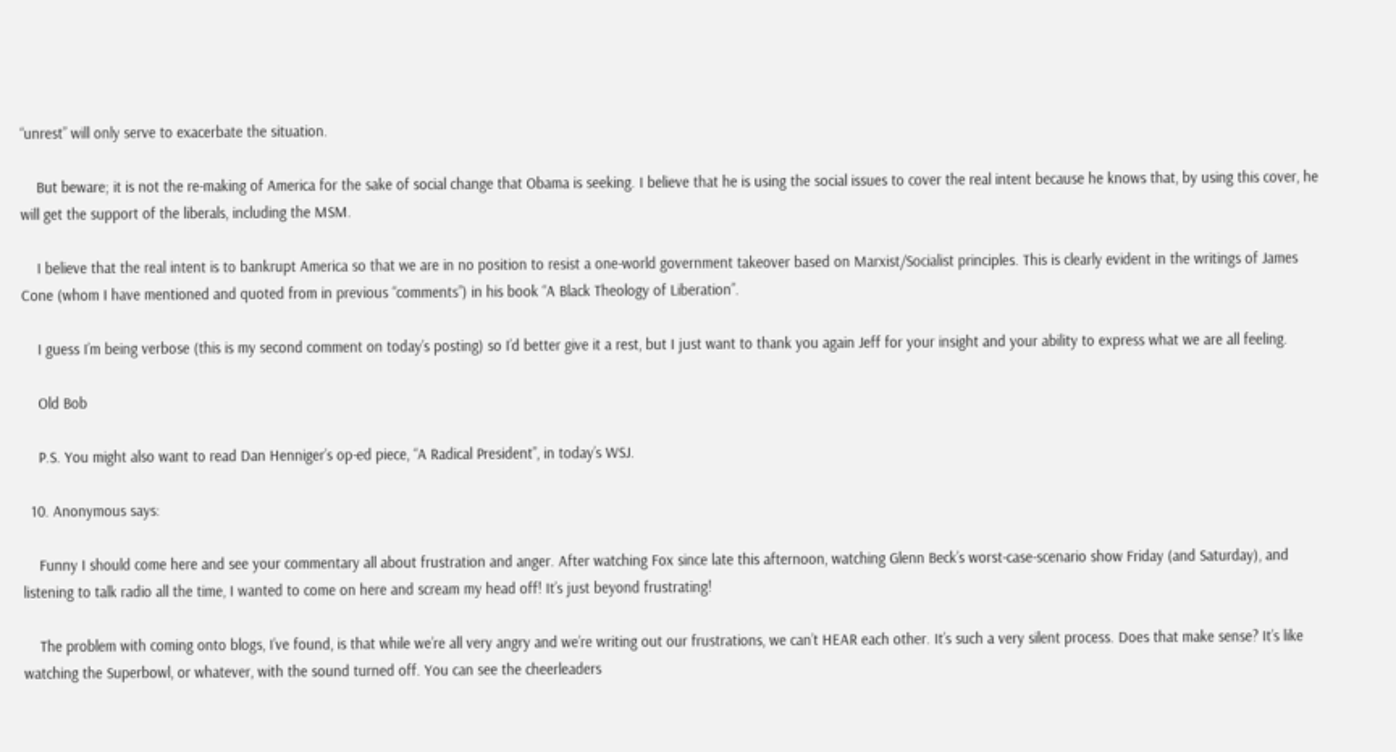“unrest” will only serve to exacerbate the situation.

    But beware; it is not the re-making of America for the sake of social change that Obama is seeking. I believe that he is using the social issues to cover the real intent because he knows that, by using this cover, he will get the support of the liberals, including the MSM.

    I believe that the real intent is to bankrupt America so that we are in no position to resist a one-world government takeover based on Marxist/Socialist principles. This is clearly evident in the writings of James Cone (whom I have mentioned and quoted from in previous “comments”) in his book “A Black Theology of Liberation”.

    I guess I’m being verbose (this is my second comment on today’s posting) so I’d better give it a rest, but I just want to thank you again Jeff for your insight and your ability to express what we are all feeling.

    Old Bob

    P.S. You might also want to read Dan Henniger’s op-ed piece, “A Radical President”, in today’s WSJ.

  10. Anonymous says:

    Funny I should come here and see your commentary all about frustration and anger. After watching Fox since late this afternoon, watching Glenn Beck’s worst-case-scenario show Friday (and Saturday), and listening to talk radio all the time, I wanted to come on here and scream my head off! It’s just beyond frustrating!

    The problem with coming onto blogs, I’ve found, is that while we’re all very angry and we’re writing out our frustrations, we can’t HEAR each other. It’s such a very silent process. Does that make sense? It’s like watching the Superbowl, or whatever, with the sound turned off. You can see the cheerleaders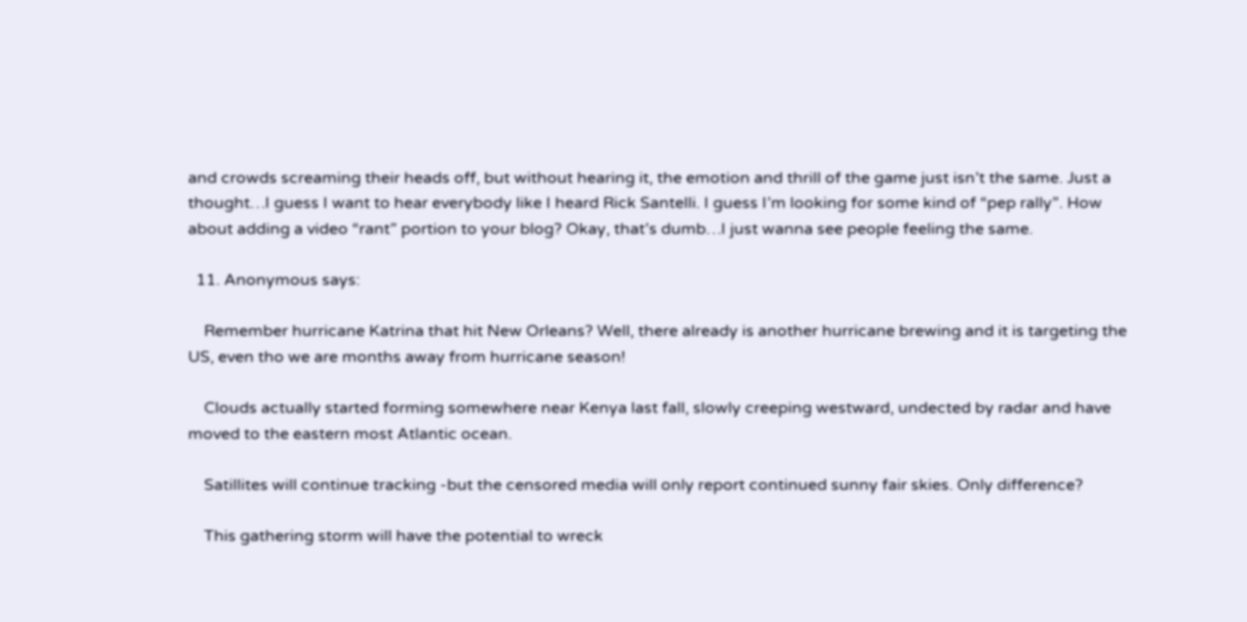and crowds screaming their heads off, but without hearing it, the emotion and thrill of the game just isn’t the same. Just a thought…I guess I want to hear everybody like I heard Rick Santelli. I guess I’m looking for some kind of “pep rally”. How about adding a video “rant” portion to your blog? Okay, that’s dumb…I just wanna see people feeling the same.

  11. Anonymous says:

    Remember hurricane Katrina that hit New Orleans? Well, there already is another hurricane brewing and it is targeting the US, even tho we are months away from hurricane season!

    Clouds actually started forming somewhere near Kenya last fall, slowly creeping westward, undected by radar and have moved to the eastern most Atlantic ocean.

    Satillites will continue tracking -but the censored media will only report continued sunny fair skies. Only difference?

    This gathering storm will have the potential to wreck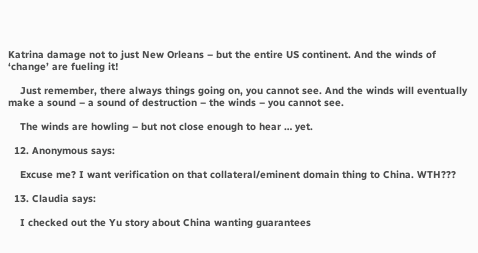Katrina damage not to just New Orleans – but the entire US continent. And the winds of ‘change’ are fueling it!

    Just remember, there always things going on, you cannot see. And the winds will eventually make a sound – a sound of destruction – the winds – you cannot see.

    The winds are howling – but not close enough to hear … yet.

  12. Anonymous says:

    Excuse me? I want verification on that collateral/eminent domain thing to China. WTH???

  13. Claudia says:

    I checked out the Yu story about China wanting guarantees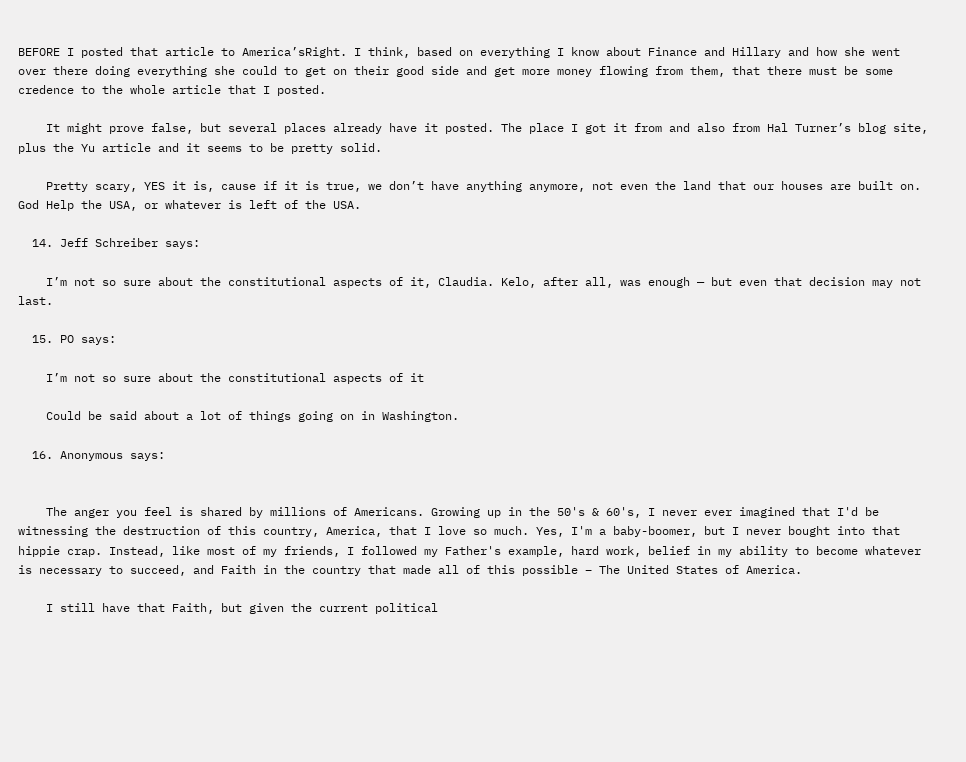BEFORE I posted that article to America’sRight. I think, based on everything I know about Finance and Hillary and how she went over there doing everything she could to get on their good side and get more money flowing from them, that there must be some credence to the whole article that I posted.

    It might prove false, but several places already have it posted. The place I got it from and also from Hal Turner’s blog site, plus the Yu article and it seems to be pretty solid.

    Pretty scary, YES it is, cause if it is true, we don’t have anything anymore, not even the land that our houses are built on. God Help the USA, or whatever is left of the USA.

  14. Jeff Schreiber says:

    I’m not so sure about the constitutional aspects of it, Claudia. Kelo, after all, was enough — but even that decision may not last.

  15. PO says:

    I’m not so sure about the constitutional aspects of it

    Could be said about a lot of things going on in Washington.

  16. Anonymous says:


    The anger you feel is shared by millions of Americans. Growing up in the 50's & 60's, I never ever imagined that I'd be witnessing the destruction of this country, America, that I love so much. Yes, I'm a baby-boomer, but I never bought into that hippie crap. Instead, like most of my friends, I followed my Father's example, hard work, belief in my ability to become whatever is necessary to succeed, and Faith in the country that made all of this possible – The United States of America.

    I still have that Faith, but given the current political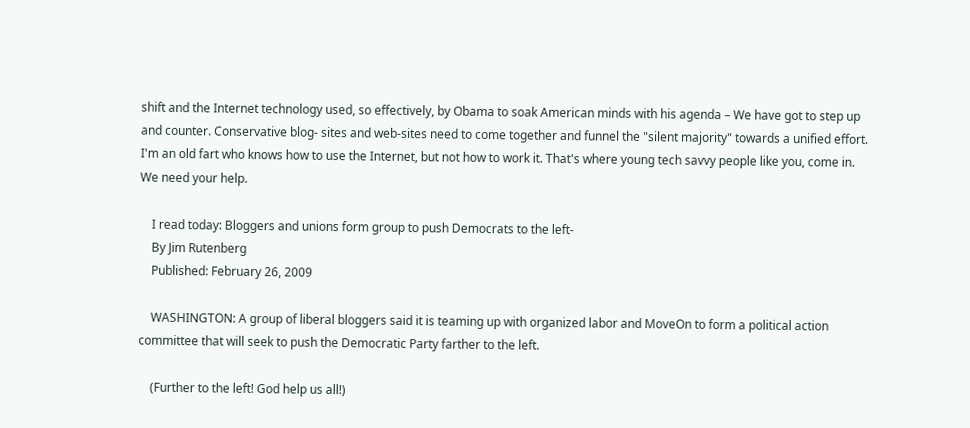shift and the Internet technology used, so effectively, by Obama to soak American minds with his agenda – We have got to step up and counter. Conservative blog- sites and web-sites need to come together and funnel the "silent majority" towards a unified effort. I'm an old fart who knows how to use the Internet, but not how to work it. That's where young tech savvy people like you, come in. We need your help.

    I read today: Bloggers and unions form group to push Democrats to the left-
    By Jim Rutenberg
    Published: February 26, 2009

    WASHINGTON: A group of liberal bloggers said it is teaming up with organized labor and MoveOn to form a political action committee that will seek to push the Democratic Party farther to the left.

    (Further to the left! God help us all!)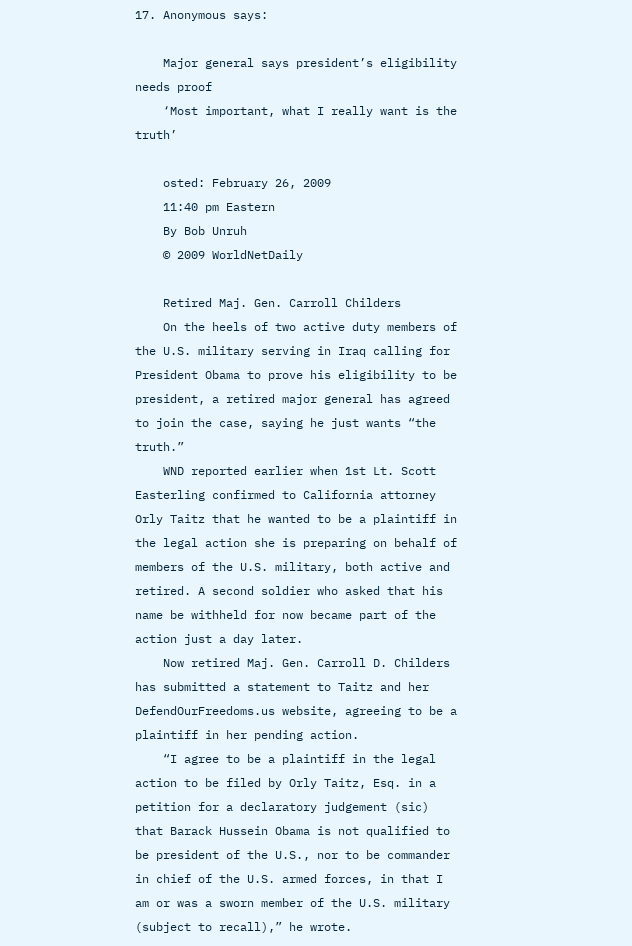17. Anonymous says:

    Major general says president’s eligibility needs proof
    ‘Most important, what I really want is the truth’

    osted: February 26, 2009
    11:40 pm Eastern
    By Bob Unruh
    © 2009 WorldNetDaily

    Retired Maj. Gen. Carroll Childers
    On the heels of two active duty members of the U.S. military serving in Iraq calling for President Obama to prove his eligibility to be president, a retired major general has agreed to join the case, saying he just wants “the truth.”
    WND reported earlier when 1st Lt. Scott Easterling confirmed to California attorney Orly Taitz that he wanted to be a plaintiff in the legal action she is preparing on behalf of members of the U.S. military, both active and retired. A second soldier who asked that his name be withheld for now became part of the action just a day later.
    Now retired Maj. Gen. Carroll D. Childers has submitted a statement to Taitz and her DefendOurFreedoms.us website, agreeing to be a plaintiff in her pending action.
    “I agree to be a plaintiff in the legal action to be filed by Orly Taitz, Esq. in a petition for a declaratory judgement (sic) that Barack Hussein Obama is not qualified to be president of the U.S., nor to be commander in chief of the U.S. armed forces, in that I am or was a sworn member of the U.S. military (subject to recall),” he wrote.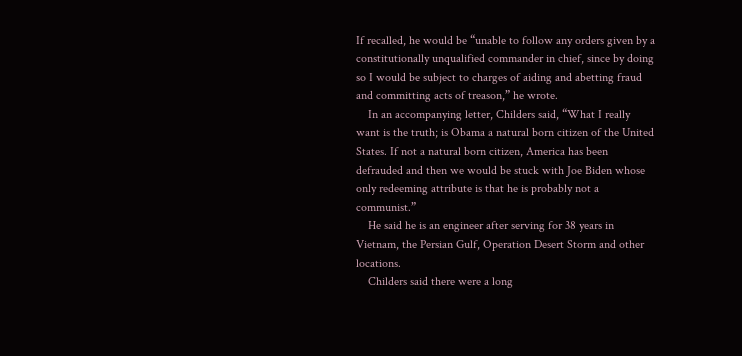If recalled, he would be “unable to follow any orders given by a constitutionally unqualified commander in chief, since by doing so I would be subject to charges of aiding and abetting fraud and committing acts of treason,” he wrote.
    In an accompanying letter, Childers said, “What I really want is the truth; is Obama a natural born citizen of the United States. If not a natural born citizen, America has been defrauded and then we would be stuck with Joe Biden whose only redeeming attribute is that he is probably not a communist.”
    He said he is an engineer after serving for 38 years in Vietnam, the Persian Gulf, Operation Desert Storm and other locations.
    Childers said there were a long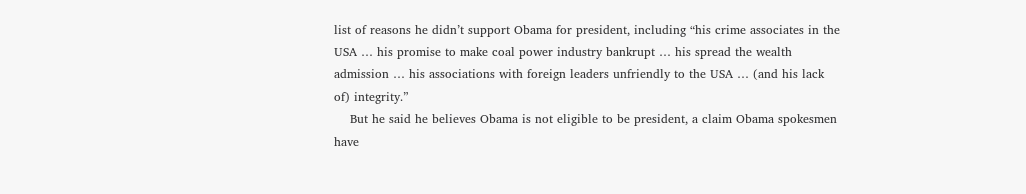list of reasons he didn’t support Obama for president, including “his crime associates in the USA … his promise to make coal power industry bankrupt … his spread the wealth admission … his associations with foreign leaders unfriendly to the USA … (and his lack of) integrity.”
    But he said he believes Obama is not eligible to be president, a claim Obama spokesmen have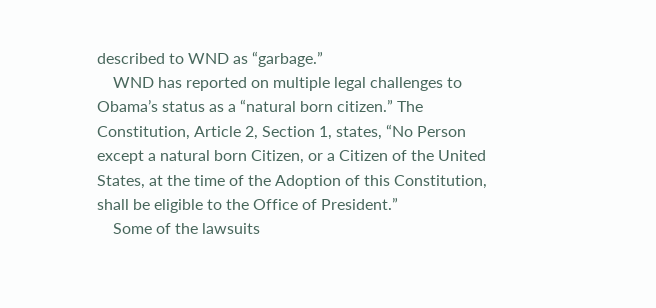described to WND as “garbage.”
    WND has reported on multiple legal challenges to Obama’s status as a “natural born citizen.” The Constitution, Article 2, Section 1, states, “No Person except a natural born Citizen, or a Citizen of the United States, at the time of the Adoption of this Constitution, shall be eligible to the Office of President.”
    Some of the lawsuits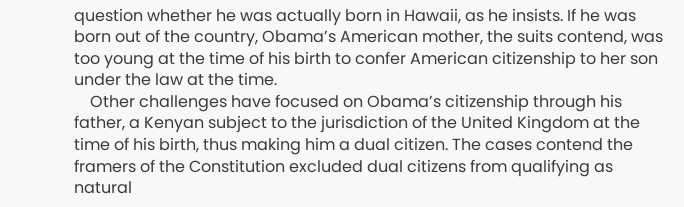question whether he was actually born in Hawaii, as he insists. If he was born out of the country, Obama’s American mother, the suits contend, was too young at the time of his birth to confer American citizenship to her son under the law at the time.
    Other challenges have focused on Obama’s citizenship through his father, a Kenyan subject to the jurisdiction of the United Kingdom at the time of his birth, thus making him a dual citizen. The cases contend the framers of the Constitution excluded dual citizens from qualifying as natural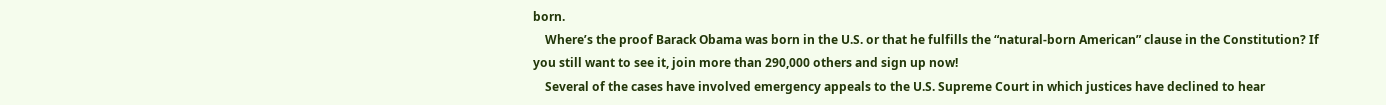born.
    Where’s the proof Barack Obama was born in the U.S. or that he fulfills the “natural-born American” clause in the Constitution? If you still want to see it, join more than 290,000 others and sign up now!
    Several of the cases have involved emergency appeals to the U.S. Supreme Court in which justices have declined to hear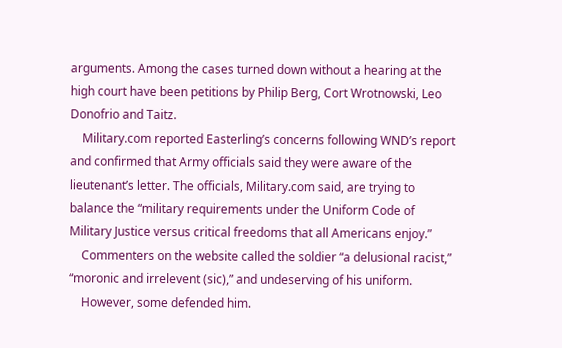arguments. Among the cases turned down without a hearing at the high court have been petitions by Philip Berg, Cort Wrotnowski, Leo Donofrio and Taitz.
    Military.com reported Easterling’s concerns following WND’s report and confirmed that Army officials said they were aware of the lieutenant’s letter. The officials, Military.com said, are trying to balance the “military requirements under the Uniform Code of Military Justice versus critical freedoms that all Americans enjoy.”
    Commenters on the website called the soldier “a delusional racist,” “moronic and irrelevent (sic),” and undeserving of his uniform.
    However, some defended him.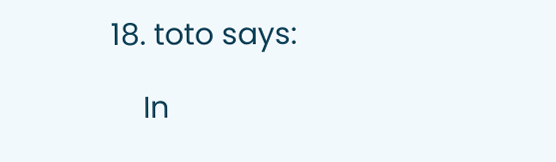18. toto says:

    In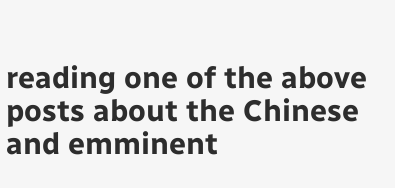reading one of the above posts about the Chinese and emminent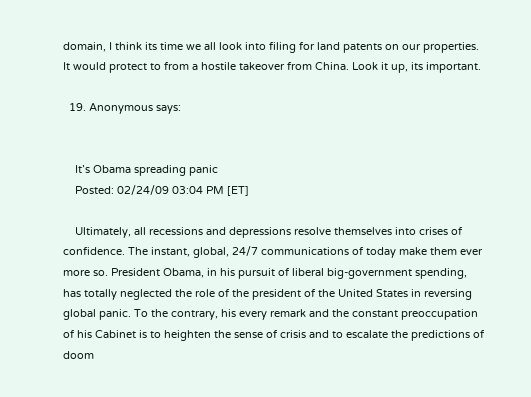domain, I think its time we all look into filing for land patents on our properties. It would protect to from a hostile takeover from China. Look it up, its important.

  19. Anonymous says:


    It’s Obama spreading panic
    Posted: 02/24/09 03:04 PM [ET]

    Ultimately, all recessions and depressions resolve themselves into crises of confidence. The instant, global, 24/7 communications of today make them ever more so. President Obama, in his pursuit of liberal big-government spending, has totally neglected the role of the president of the United States in reversing global panic. To the contrary, his every remark and the constant preoccupation of his Cabinet is to heighten the sense of crisis and to escalate the predictions of doom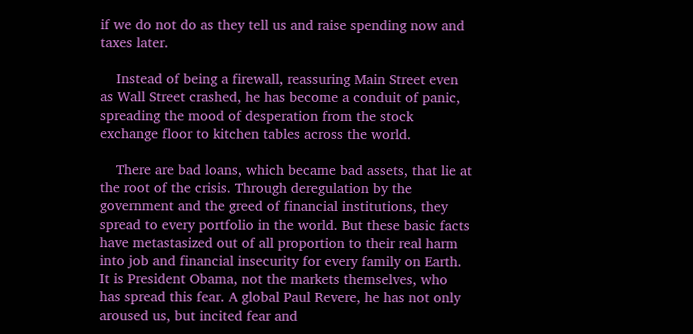if we do not do as they tell us and raise spending now and taxes later.

    Instead of being a firewall, reassuring Main Street even as Wall Street crashed, he has become a conduit of panic, spreading the mood of desperation from the stock exchange floor to kitchen tables across the world.

    There are bad loans, which became bad assets, that lie at the root of the crisis. Through deregulation by the government and the greed of financial institutions, they spread to every portfolio in the world. But these basic facts have metastasized out of all proportion to their real harm into job and financial insecurity for every family on Earth. It is President Obama, not the markets themselves, who has spread this fear. A global Paul Revere, he has not only aroused us, but incited fear and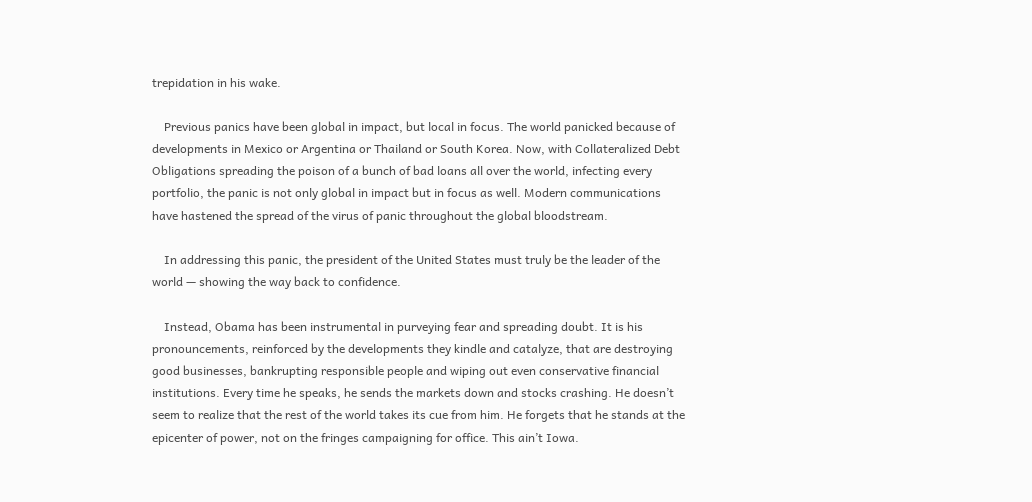trepidation in his wake.

    Previous panics have been global in impact, but local in focus. The world panicked because of developments in Mexico or Argentina or Thailand or South Korea. Now, with Collateralized Debt Obligations spreading the poison of a bunch of bad loans all over the world, infecting every portfolio, the panic is not only global in impact but in focus as well. Modern communications have hastened the spread of the virus of panic throughout the global bloodstream.

    In addressing this panic, the president of the United States must truly be the leader of the world — showing the way back to confidence.

    Instead, Obama has been instrumental in purveying fear and spreading doubt. It is his pronouncements, reinforced by the developments they kindle and catalyze, that are destroying good businesses, bankrupting responsible people and wiping out even conservative financial institutions. Every time he speaks, he sends the markets down and stocks crashing. He doesn’t seem to realize that the rest of the world takes its cue from him. He forgets that he stands at the epicenter of power, not on the fringes campaigning for office. This ain’t Iowa.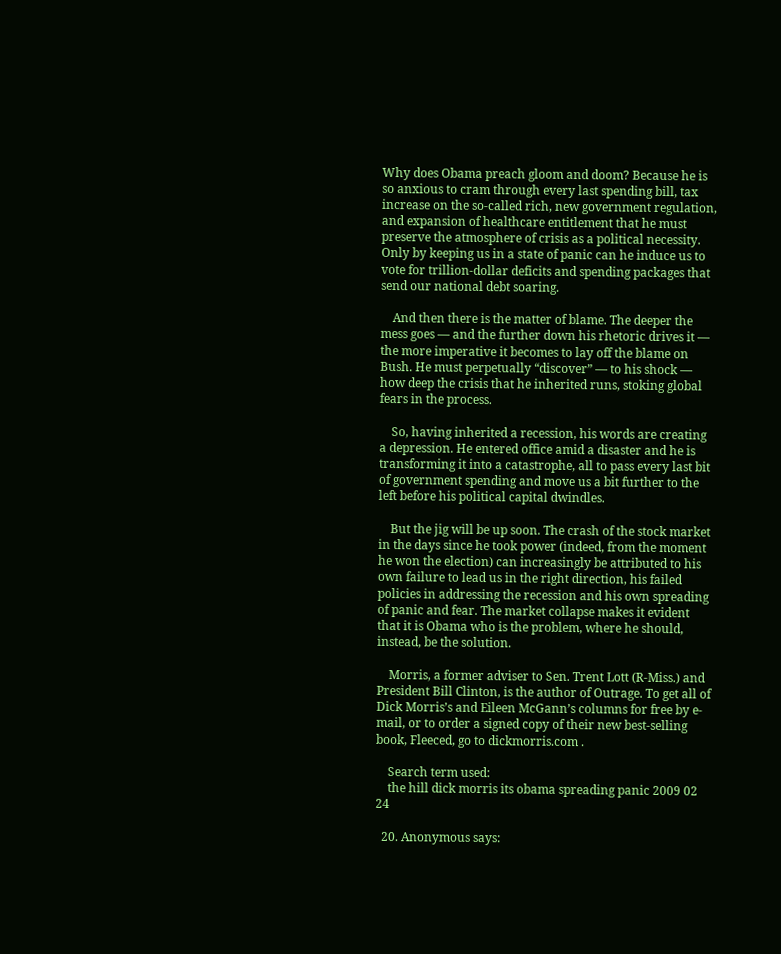Why does Obama preach gloom and doom? Because he is so anxious to cram through every last spending bill, tax increase on the so-called rich, new government regulation, and expansion of healthcare entitlement that he must preserve the atmosphere of crisis as a political necessity. Only by keeping us in a state of panic can he induce us to vote for trillion-dollar deficits and spending packages that send our national debt soaring.

    And then there is the matter of blame. The deeper the mess goes — and the further down his rhetoric drives it — the more imperative it becomes to lay off the blame on Bush. He must perpetually “discover” — to his shock — how deep the crisis that he inherited runs, stoking global fears in the process.

    So, having inherited a recession, his words are creating a depression. He entered office amid a disaster and he is transforming it into a catastrophe, all to pass every last bit of government spending and move us a bit further to the left before his political capital dwindles.

    But the jig will be up soon. The crash of the stock market in the days since he took power (indeed, from the moment he won the election) can increasingly be attributed to his own failure to lead us in the right direction, his failed policies in addressing the recession and his own spreading of panic and fear. The market collapse makes it evident that it is Obama who is the problem, where he should, instead, be the solution.

    Morris, a former adviser to Sen. Trent Lott (R-Miss.) and President Bill Clinton, is the author of Outrage. To get all of Dick Morris’s and Eileen McGann’s columns for free by e-mail, or to order a signed copy of their new best-selling book, Fleeced, go to dickmorris.com .

    Search term used:
    the hill dick morris its obama spreading panic 2009 02 24

  20. Anonymous says: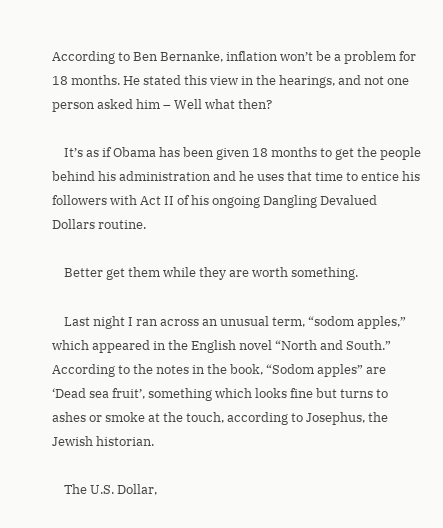According to Ben Bernanke, inflation won’t be a problem for 18 months. He stated this view in the hearings, and not one person asked him – Well what then?

    It’s as if Obama has been given 18 months to get the people behind his administration and he uses that time to entice his followers with Act II of his ongoing Dangling Devalued Dollars routine.

    Better get them while they are worth something.

    Last night I ran across an unusual term, “sodom apples,” which appeared in the English novel “North and South.” According to the notes in the book, “Sodom apples” are ‘Dead sea fruit’, something which looks fine but turns to ashes or smoke at the touch, according to Josephus, the Jewish historian.

    The U.S. Dollar,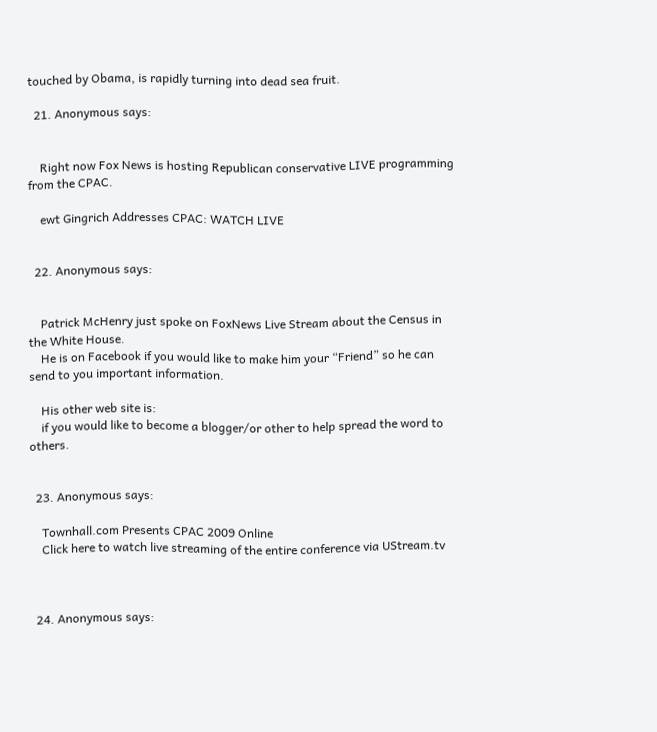touched by Obama, is rapidly turning into dead sea fruit.

  21. Anonymous says:


    Right now Fox News is hosting Republican conservative LIVE programming from the CPAC.

    ewt Gingrich Addresses CPAC: WATCH LIVE


  22. Anonymous says:


    Patrick McHenry just spoke on FoxNews Live Stream about the Census in the White House.
    He is on Facebook if you would like to make him your “Friend” so he can send to you important information.

    His other web site is:
    if you would like to become a blogger/or other to help spread the word to others.


  23. Anonymous says:

    Townhall.com Presents CPAC 2009 Online
    Click here to watch live streaming of the entire conference via UStream.tv



  24. Anonymous says: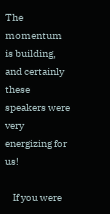The momentum is building, and certainly these speakers were very energizing for us!

    If you were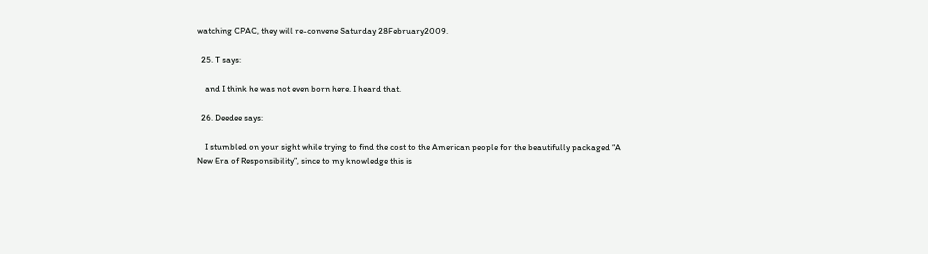watching CPAC, they will re-convene Saturday 28February2009.

  25. T says:

    and I think he was not even born here. I heard that.

  26. Deedee says:

    I stumbled on your sight while trying to find the cost to the American people for the beautifully packaged “A New Era of Responsibility”, since to my knowledge this is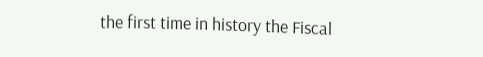the first time in history the Fiscal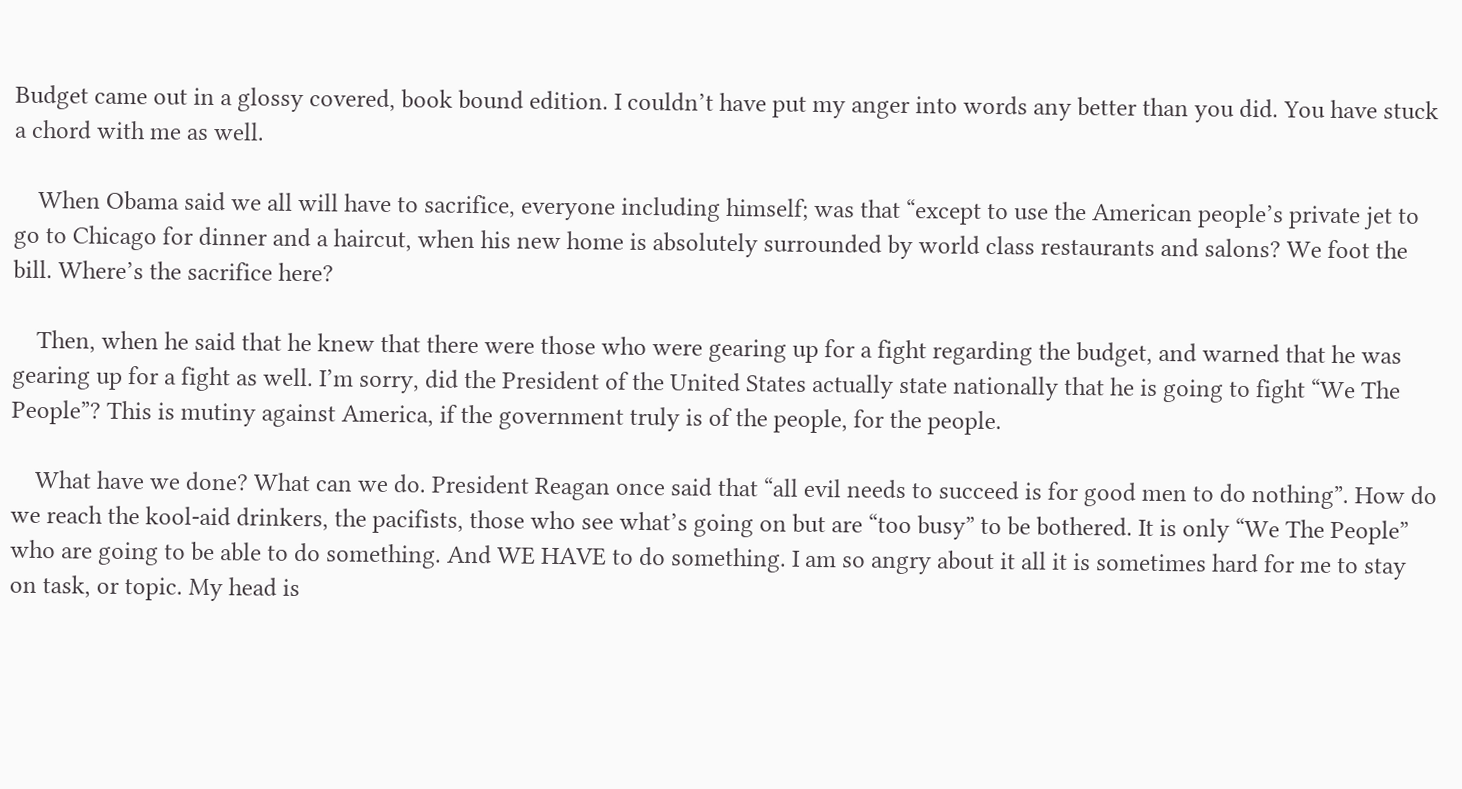Budget came out in a glossy covered, book bound edition. I couldn’t have put my anger into words any better than you did. You have stuck a chord with me as well.

    When Obama said we all will have to sacrifice, everyone including himself; was that “except to use the American people’s private jet to go to Chicago for dinner and a haircut, when his new home is absolutely surrounded by world class restaurants and salons? We foot the bill. Where’s the sacrifice here?

    Then, when he said that he knew that there were those who were gearing up for a fight regarding the budget, and warned that he was gearing up for a fight as well. I’m sorry, did the President of the United States actually state nationally that he is going to fight “We The People”? This is mutiny against America, if the government truly is of the people, for the people.

    What have we done? What can we do. President Reagan once said that “all evil needs to succeed is for good men to do nothing”. How do we reach the kool-aid drinkers, the pacifists, those who see what’s going on but are “too busy” to be bothered. It is only “We The People” who are going to be able to do something. And WE HAVE to do something. I am so angry about it all it is sometimes hard for me to stay on task, or topic. My head is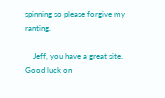spinning so please forgive my ranting.

    Jeff, you have a great site. Good luck on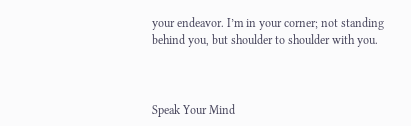your endeavor. I’m in your corner; not standing behind you, but shoulder to shoulder with you.



Speak Your Mind